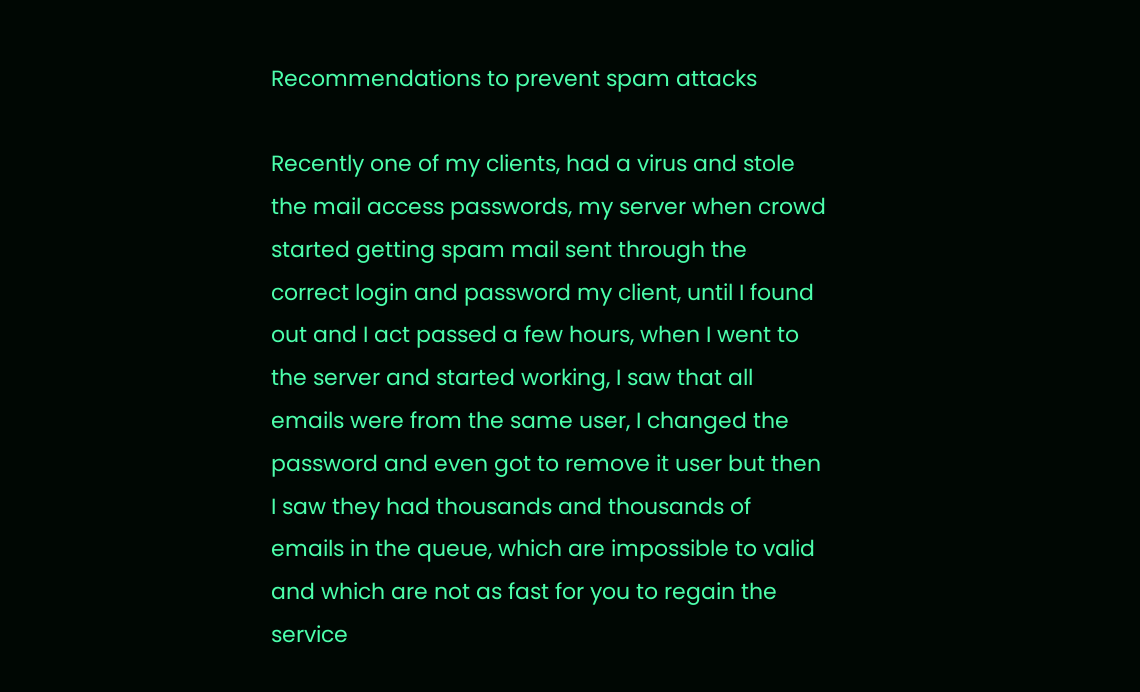Recommendations to prevent spam attacks

Recently one of my clients, had a virus and stole the mail access passwords, my server when crowd started getting spam mail sent through the correct login and password my client, until I found out and I act passed a few hours, when I went to the server and started working, I saw that all emails were from the same user, I changed the password and even got to remove it user but then I saw they had thousands and thousands of emails in the queue, which are impossible to valid and which are not as fast for you to regain the service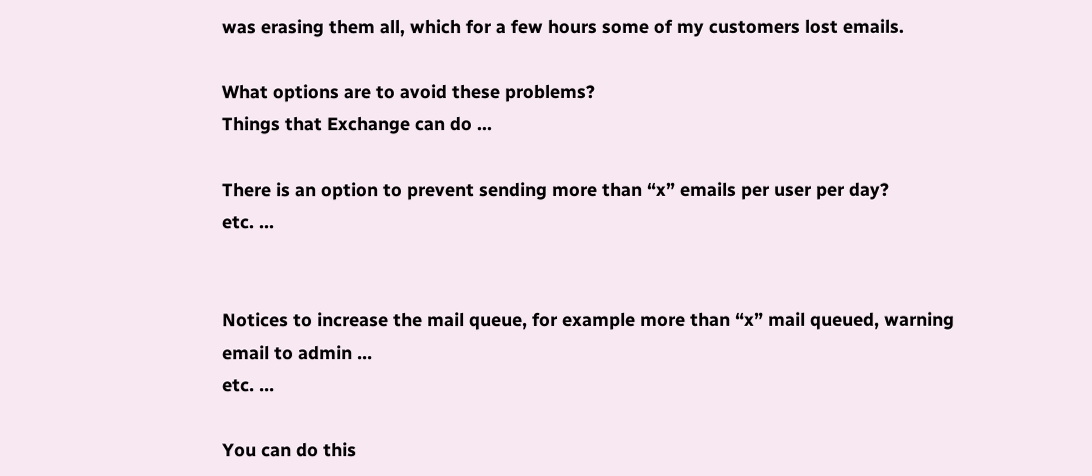was erasing them all, which for a few hours some of my customers lost emails.

What options are to avoid these problems?
Things that Exchange can do …

There is an option to prevent sending more than “x” emails per user per day?
etc. …


Notices to increase the mail queue, for example more than “x” mail queued, warning email to admin …
etc. …

You can do this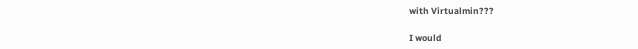with Virtualmin???

I would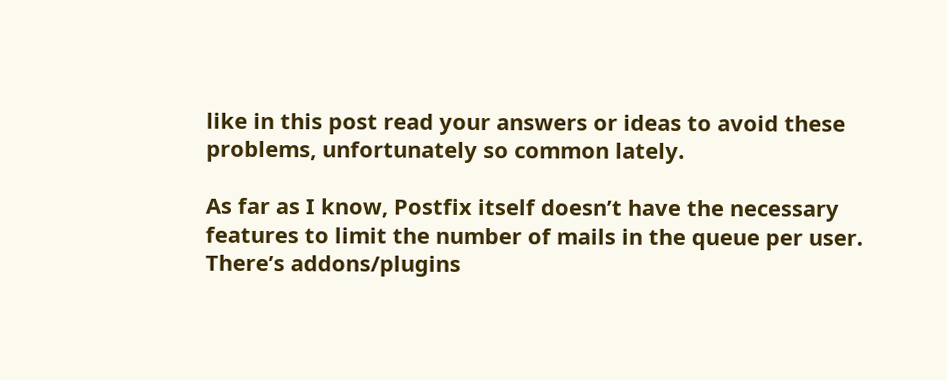like in this post read your answers or ideas to avoid these problems, unfortunately so common lately.

As far as I know, Postfix itself doesn’t have the necessary features to limit the number of mails in the queue per user. There’s addons/plugins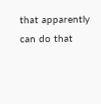that apparently can do that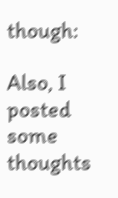though:

Also, I posted some thoughts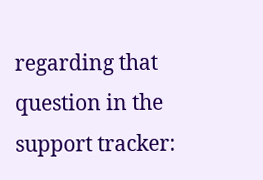regarding that question in the support tracker: